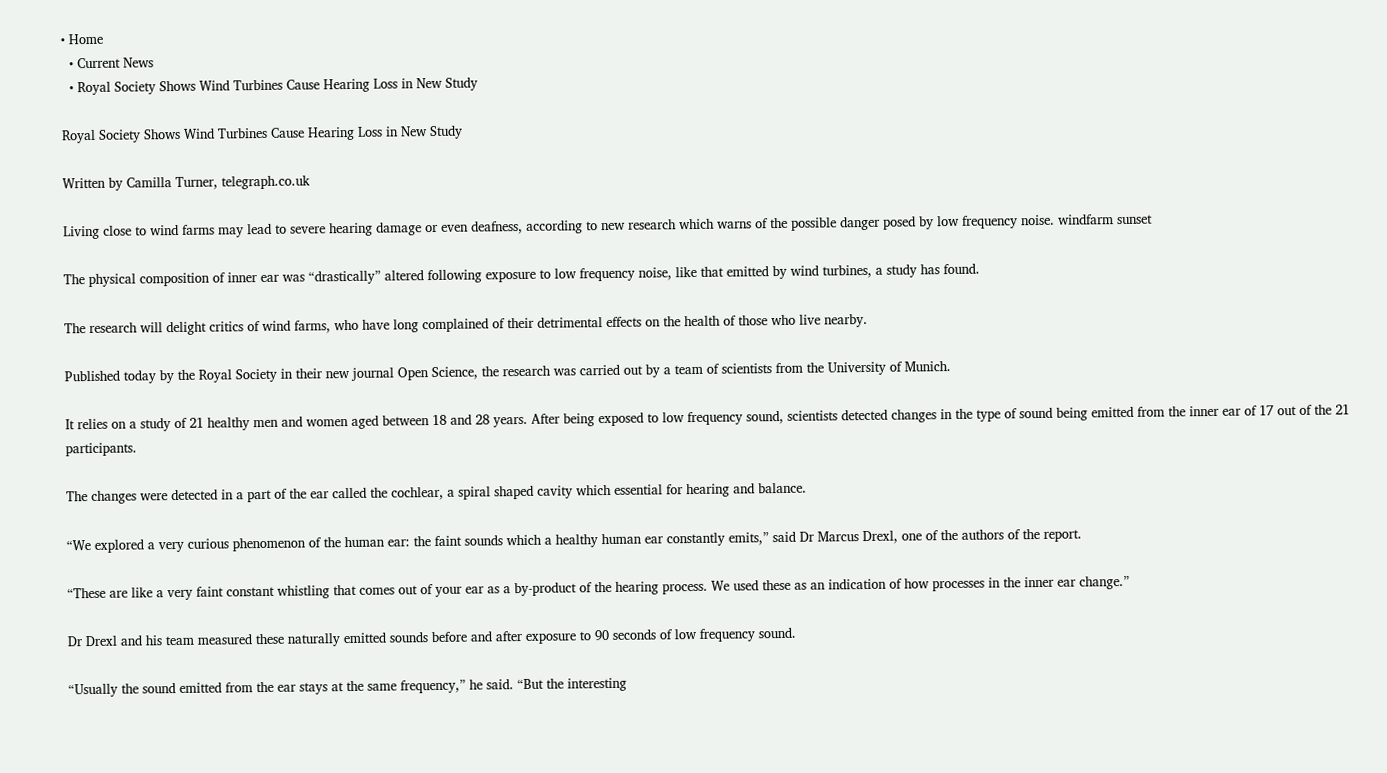• Home
  • Current News
  • Royal Society Shows Wind Turbines Cause Hearing Loss in New Study

Royal Society Shows Wind Turbines Cause Hearing Loss in New Study

Written by Camilla Turner, telegraph.co.uk

Living close to wind farms may lead to severe hearing damage or even deafness, according to new research which warns of the possible danger posed by low frequency noise. windfarm sunset

The physical composition of inner ear was “drastically” altered following exposure to low frequency noise, like that emitted by wind turbines, a study has found.

The research will delight critics of wind farms, who have long complained of their detrimental effects on the health of those who live nearby.

Published today by the Royal Society in their new journal Open Science, the research was carried out by a team of scientists from the University of Munich.

It relies on a study of 21 healthy men and women aged between 18 and 28 years. After being exposed to low frequency sound, scientists detected changes in the type of sound being emitted from the inner ear of 17 out of the 21 participants.

The changes were detected in a part of the ear called the cochlear, a spiral shaped cavity which essential for hearing and balance.

“We explored a very curious phenomenon of the human ear: the faint sounds which a healthy human ear constantly emits,” said Dr Marcus Drexl, one of the authors of the report.

“These are like a very faint constant whistling that comes out of your ear as a by-product of the hearing process. We used these as an indication of how processes in the inner ear change.”

Dr Drexl and his team measured these naturally emitted sounds before and after exposure to 90 seconds of low frequency sound.

“Usually the sound emitted from the ear stays at the same frequency,” he said. “But the interesting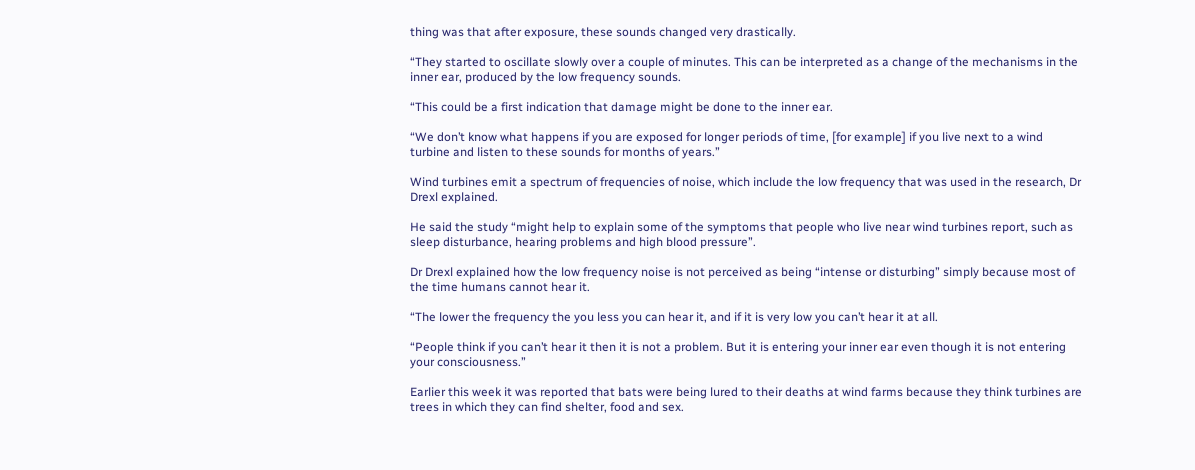thing was that after exposure, these sounds changed very drastically.

“They started to oscillate slowly over a couple of minutes. This can be interpreted as a change of the mechanisms in the inner ear, produced by the low frequency sounds.

“This could be a first indication that damage might be done to the inner ear.

“We don’t know what happens if you are exposed for longer periods of time, [for example] if you live next to a wind turbine and listen to these sounds for months of years.”

Wind turbines emit a spectrum of frequencies of noise, which include the low frequency that was used in the research, Dr Drexl explained.

He said the study “might help to explain some of the symptoms that people who live near wind turbines report, such as sleep disturbance, hearing problems and high blood pressure”.

Dr Drexl explained how the low frequency noise is not perceived as being “intense or disturbing” simply because most of the time humans cannot hear it.

“The lower the frequency the you less you can hear it, and if it is very low you can’t hear it at all.

“People think if you can’t hear it then it is not a problem. But it is entering your inner ear even though it is not entering your consciousness.”

Earlier this week it was reported that bats were being lured to their deaths at wind farms because they think turbines are trees in which they can find shelter, food and sex.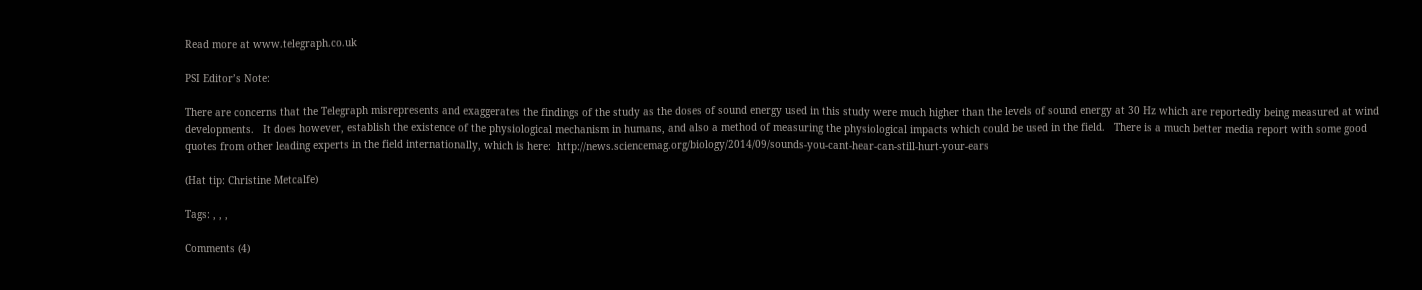Read more at www.telegraph.co.uk

PSI Editor’s Note:

There are concerns that the Telegraph misrepresents and exaggerates the findings of the study as the doses of sound energy used in this study were much higher than the levels of sound energy at 30 Hz which are reportedly being measured at wind developments.   It does however, establish the existence of the physiological mechanism in humans, and also a method of measuring the physiological impacts which could be used in the field.   There is a much better media report with some good quotes from other leading experts in the field internationally, which is here:  http://news.sciencemag.org/biology/2014/09/sounds-you-cant-hear-can-still-hurt-your-ears

(Hat tip: Christine Metcalfe)

Tags: , , ,

Comments (4)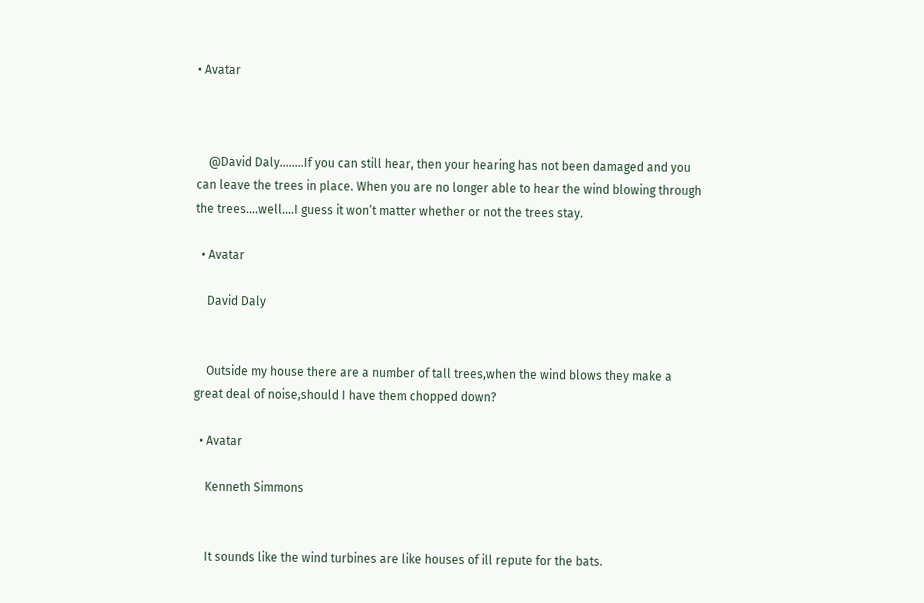• Avatar



    @David Daly……..If you can still hear, then your hearing has not been damaged and you can leave the trees in place. When you are no longer able to hear the wind blowing through the trees….well….I guess it won’t matter whether or not the trees stay.

  • Avatar

    David Daly


    Outside my house there are a number of tall trees,when the wind blows they make a great deal of noise,should I have them chopped down?

  • Avatar

    Kenneth Simmons


    It sounds like the wind turbines are like houses of ill repute for the bats.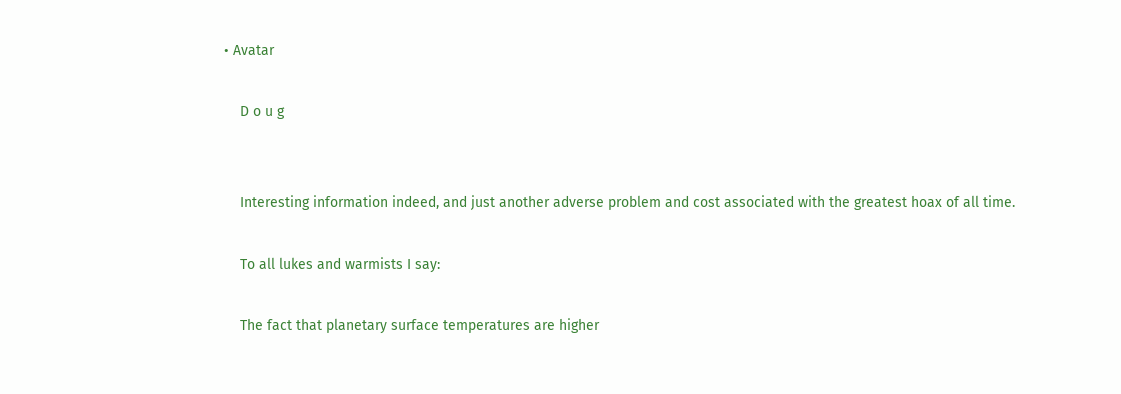• Avatar

    D o u g


    Interesting information indeed, and just another adverse problem and cost associated with the greatest hoax of all time.

    To all lukes and warmists I say:

    The fact that planetary surface temperatures are higher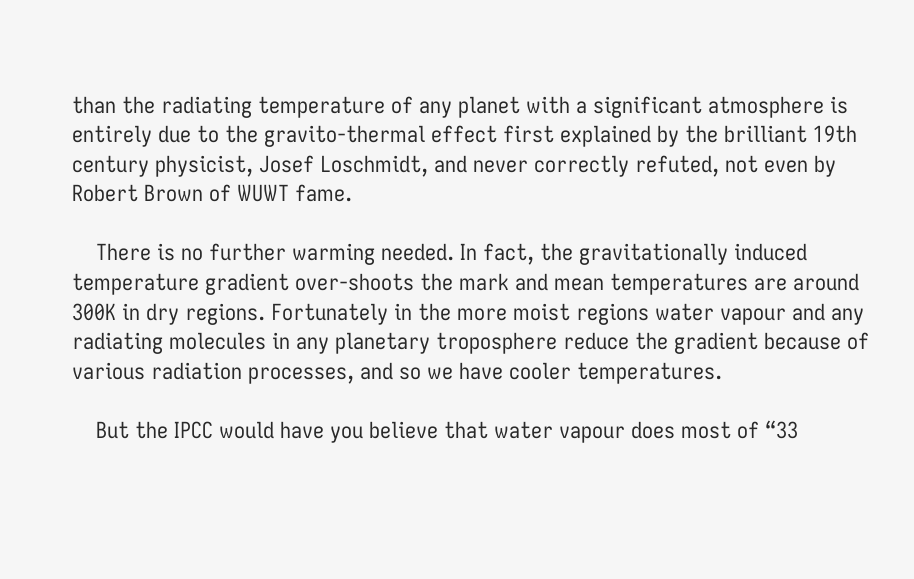than the radiating temperature of any planet with a significant atmosphere is entirely due to the gravito-thermal effect first explained by the brilliant 19th century physicist, Josef Loschmidt, and never correctly refuted, not even by Robert Brown of WUWT fame.

    There is no further warming needed. In fact, the gravitationally induced temperature gradient over-shoots the mark and mean temperatures are around 300K in dry regions. Fortunately in the more moist regions water vapour and any radiating molecules in any planetary troposphere reduce the gradient because of various radiation processes, and so we have cooler temperatures.

    But the IPCC would have you believe that water vapour does most of “33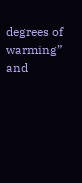degrees of warming” and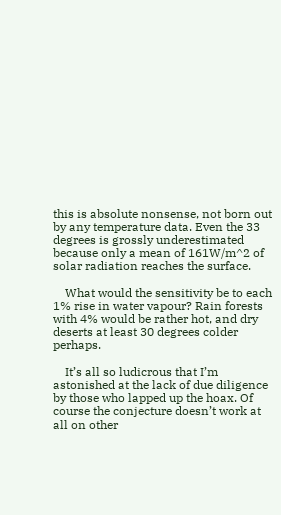this is absolute nonsense, not born out by any temperature data. Even the 33 degrees is grossly underestimated because only a mean of 161W/m^2 of solar radiation reaches the surface.

    What would the sensitivity be to each 1% rise in water vapour? Rain forests with 4% would be rather hot, and dry deserts at least 30 degrees colder perhaps.

    It’s all so ludicrous that I’m astonished at the lack of due diligence by those who lapped up the hoax. Of course the conjecture doesn’t work at all on other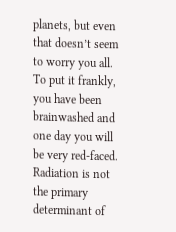planets, but even that doesn’t seem to worry you all. To put it frankly, you have been brainwashed and one day you will be very red-faced. Radiation is not the primary determinant of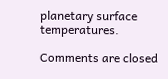planetary surface temperatures.

Comments are closed